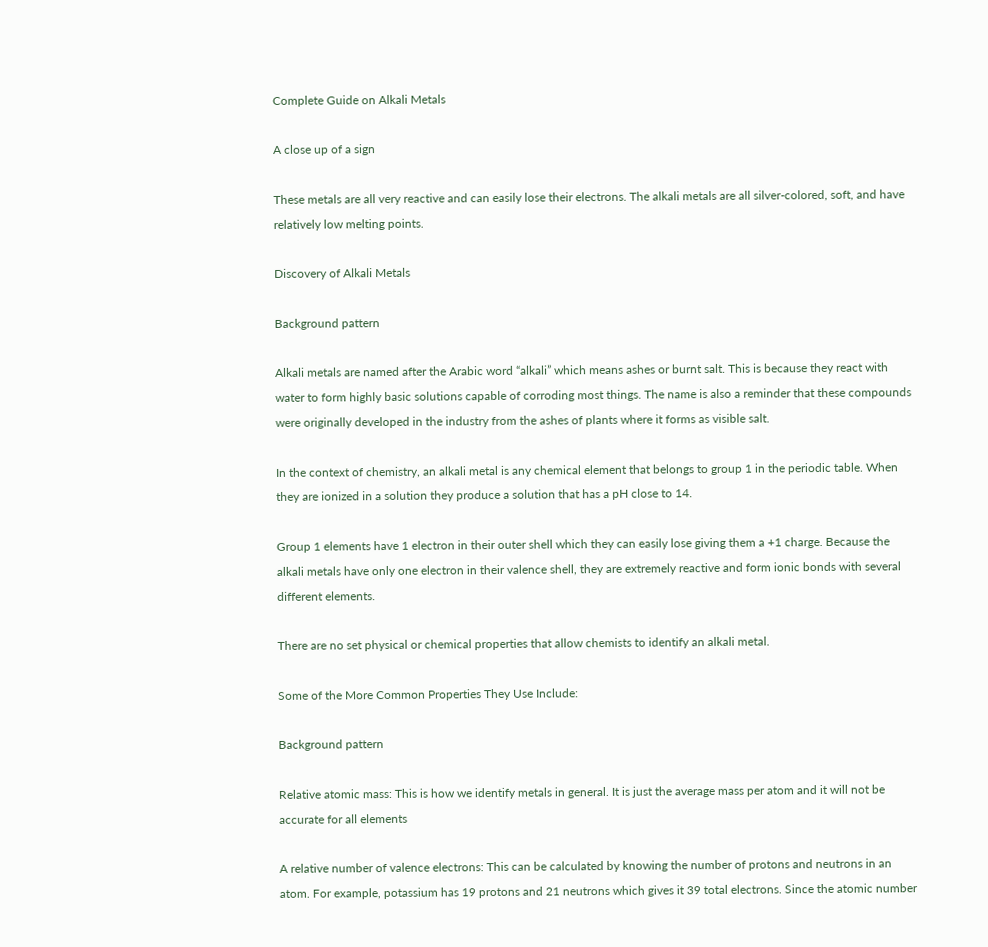Complete Guide on Alkali Metals

A close up of a sign

These metals are all very reactive and can easily lose their electrons. The alkali metals are all silver-colored, soft, and have relatively low melting points.

Discovery of Alkali Metals

Background pattern

Alkali metals are named after the Arabic word “alkali” which means ashes or burnt salt. This is because they react with water to form highly basic solutions capable of corroding most things. The name is also a reminder that these compounds were originally developed in the industry from the ashes of plants where it forms as visible salt.

In the context of chemistry, an alkali metal is any chemical element that belongs to group 1 in the periodic table. When they are ionized in a solution they produce a solution that has a pH close to 14.

Group 1 elements have 1 electron in their outer shell which they can easily lose giving them a +1 charge. Because the alkali metals have only one electron in their valence shell, they are extremely reactive and form ionic bonds with several different elements.

There are no set physical or chemical properties that allow chemists to identify an alkali metal.

Some of the More Common Properties They Use Include:

Background pattern

Relative atomic mass: This is how we identify metals in general. It is just the average mass per atom and it will not be accurate for all elements

A relative number of valence electrons: This can be calculated by knowing the number of protons and neutrons in an atom. For example, potassium has 19 protons and 21 neutrons which gives it 39 total electrons. Since the atomic number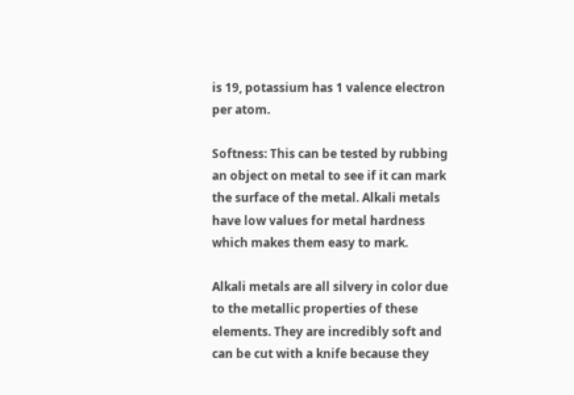is 19, potassium has 1 valence electron per atom.

Softness: This can be tested by rubbing an object on metal to see if it can mark the surface of the metal. Alkali metals have low values for metal hardness which makes them easy to mark.

Alkali metals are all silvery in color due to the metallic properties of these elements. They are incredibly soft and can be cut with a knife because they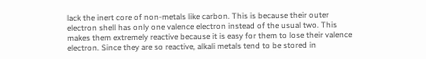lack the inert core of non-metals like carbon. This is because their outer electron shell has only one valence electron instead of the usual two. This makes them extremely reactive because it is easy for them to lose their valence electron. Since they are so reactive, alkali metals tend to be stored in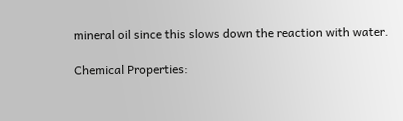mineral oil since this slows down the reaction with water.

Chemical Properties: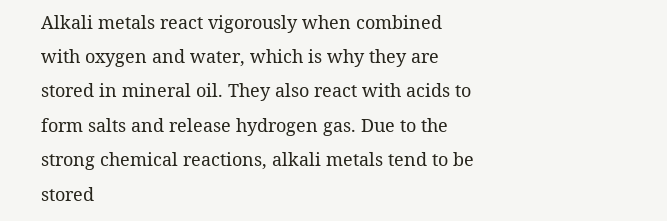Alkali metals react vigorously when combined with oxygen and water, which is why they are stored in mineral oil. They also react with acids to form salts and release hydrogen gas. Due to the strong chemical reactions, alkali metals tend to be stored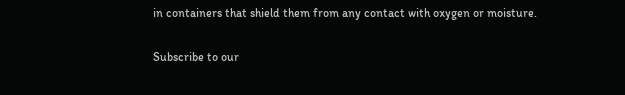in containers that shield them from any contact with oxygen or moisture.

Subscribe to our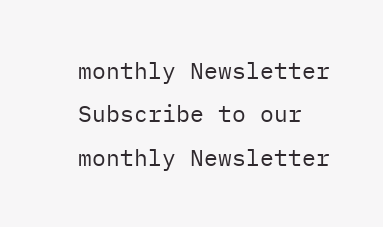monthly Newsletter
Subscribe to our monthly Newsletter